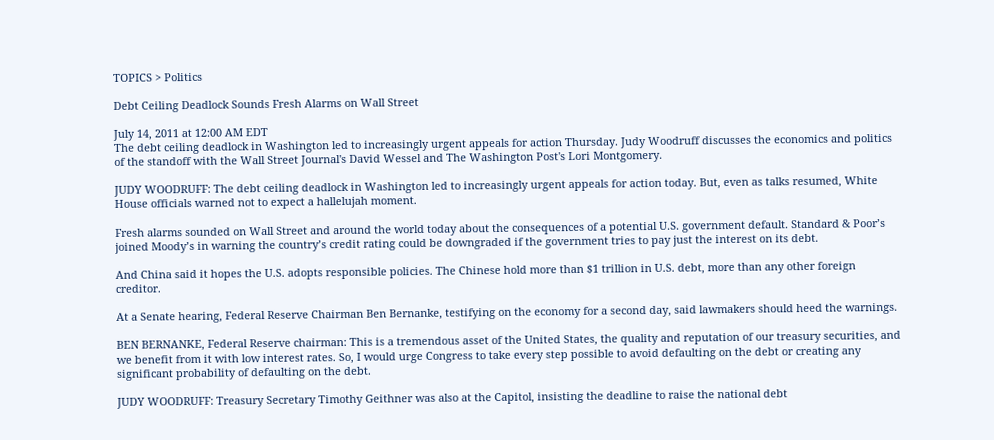TOPICS > Politics

Debt Ceiling Deadlock Sounds Fresh Alarms on Wall Street

July 14, 2011 at 12:00 AM EDT
The debt ceiling deadlock in Washington led to increasingly urgent appeals for action Thursday. Judy Woodruff discusses the economics and politics of the standoff with the Wall Street Journal's David Wessel and The Washington Post's Lori Montgomery.

JUDY WOODRUFF: The debt ceiling deadlock in Washington led to increasingly urgent appeals for action today. But, even as talks resumed, White House officials warned not to expect a hallelujah moment.

Fresh alarms sounded on Wall Street and around the world today about the consequences of a potential U.S. government default. Standard & Poor’s joined Moody’s in warning the country’s credit rating could be downgraded if the government tries to pay just the interest on its debt.

And China said it hopes the U.S. adopts responsible policies. The Chinese hold more than $1 trillion in U.S. debt, more than any other foreign creditor.

At a Senate hearing, Federal Reserve Chairman Ben Bernanke, testifying on the economy for a second day, said lawmakers should heed the warnings.

BEN BERNANKE, Federal Reserve chairman: This is a tremendous asset of the United States, the quality and reputation of our treasury securities, and we benefit from it with low interest rates. So, I would urge Congress to take every step possible to avoid defaulting on the debt or creating any significant probability of defaulting on the debt.

JUDY WOODRUFF: Treasury Secretary Timothy Geithner was also at the Capitol, insisting the deadline to raise the national debt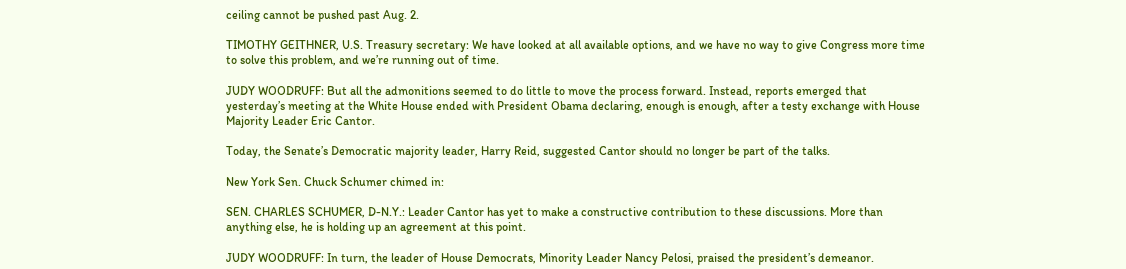ceiling cannot be pushed past Aug. 2.

TIMOTHY GEITHNER, U.S. Treasury secretary: We have looked at all available options, and we have no way to give Congress more time to solve this problem, and we’re running out of time.

JUDY WOODRUFF: But all the admonitions seemed to do little to move the process forward. Instead, reports emerged that yesterday’s meeting at the White House ended with President Obama declaring, enough is enough, after a testy exchange with House Majority Leader Eric Cantor.

Today, the Senate’s Democratic majority leader, Harry Reid, suggested Cantor should no longer be part of the talks.

New York Sen. Chuck Schumer chimed in:

SEN. CHARLES SCHUMER, D-N.Y.: Leader Cantor has yet to make a constructive contribution to these discussions. More than anything else, he is holding up an agreement at this point.

JUDY WOODRUFF: In turn, the leader of House Democrats, Minority Leader Nancy Pelosi, praised the president’s demeanor.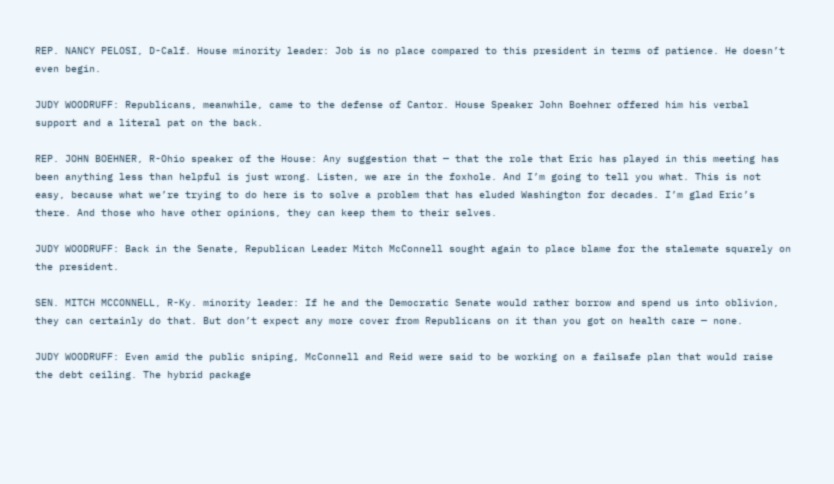REP. NANCY PELOSI, D-Calf. House minority leader: Job is no place compared to this president in terms of patience. He doesn’t even begin.

JUDY WOODRUFF: Republicans, meanwhile, came to the defense of Cantor. House Speaker John Boehner offered him his verbal support and a literal pat on the back.

REP. JOHN BOEHNER, R-Ohio speaker of the House: Any suggestion that — that the role that Eric has played in this meeting has been anything less than helpful is just wrong. Listen, we are in the foxhole. And I’m going to tell you what. This is not easy, because what we’re trying to do here is to solve a problem that has eluded Washington for decades. I’m glad Eric’s there. And those who have other opinions, they can keep them to their selves.

JUDY WOODRUFF: Back in the Senate, Republican Leader Mitch McConnell sought again to place blame for the stalemate squarely on the president.

SEN. MITCH MCCONNELL, R-Ky. minority leader: If he and the Democratic Senate would rather borrow and spend us into oblivion, they can certainly do that. But don’t expect any more cover from Republicans on it than you got on health care — none.

JUDY WOODRUFF: Even amid the public sniping, McConnell and Reid were said to be working on a failsafe plan that would raise the debt ceiling. The hybrid package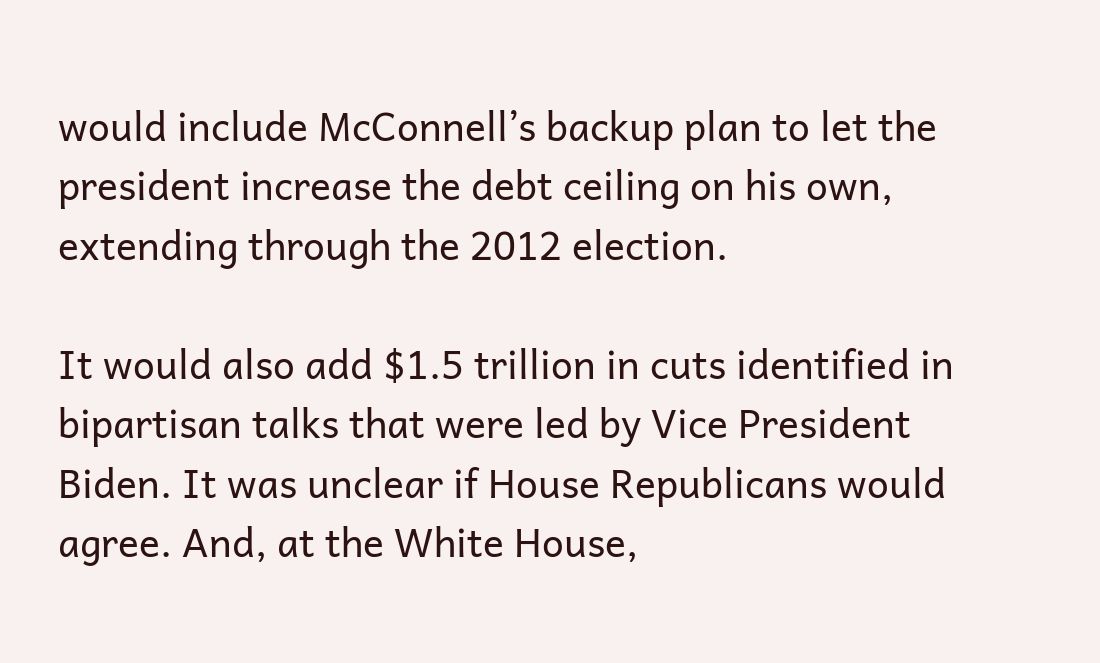would include McConnell’s backup plan to let the president increase the debt ceiling on his own, extending through the 2012 election.

It would also add $1.5 trillion in cuts identified in bipartisan talks that were led by Vice President Biden. It was unclear if House Republicans would agree. And, at the White House,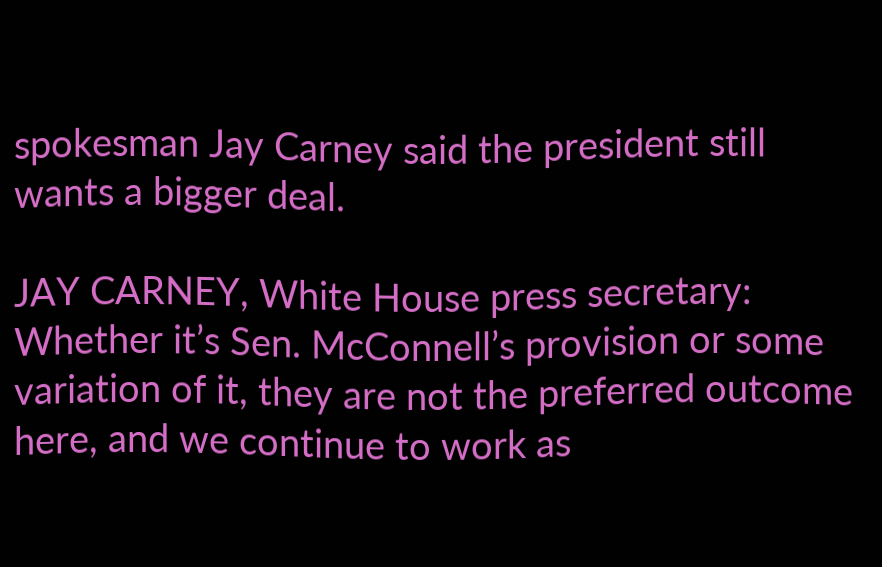spokesman Jay Carney said the president still wants a bigger deal.

JAY CARNEY, White House press secretary: Whether it’s Sen. McConnell’s provision or some variation of it, they are not the preferred outcome here, and we continue to work as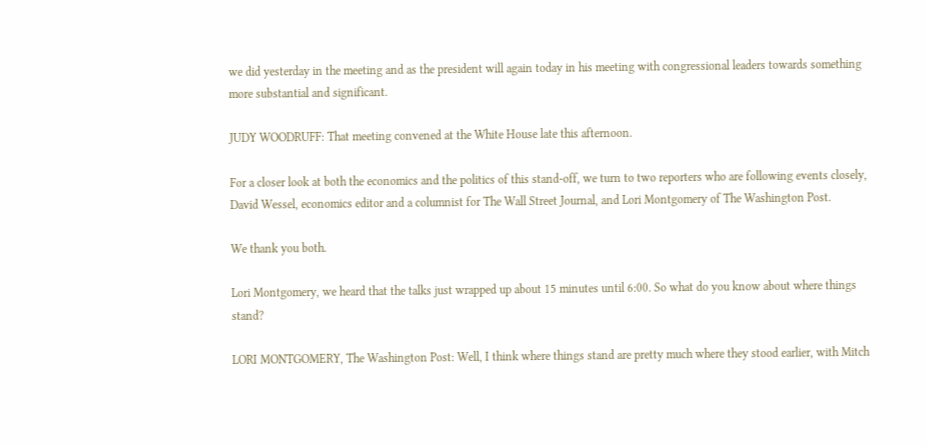we did yesterday in the meeting and as the president will again today in his meeting with congressional leaders towards something more substantial and significant.

JUDY WOODRUFF: That meeting convened at the White House late this afternoon.

For a closer look at both the economics and the politics of this stand-off, we turn to two reporters who are following events closely, David Wessel, economics editor and a columnist for The Wall Street Journal, and Lori Montgomery of The Washington Post.

We thank you both.

Lori Montgomery, we heard that the talks just wrapped up about 15 minutes until 6:00. So what do you know about where things stand?

LORI MONTGOMERY, The Washington Post: Well, I think where things stand are pretty much where they stood earlier, with Mitch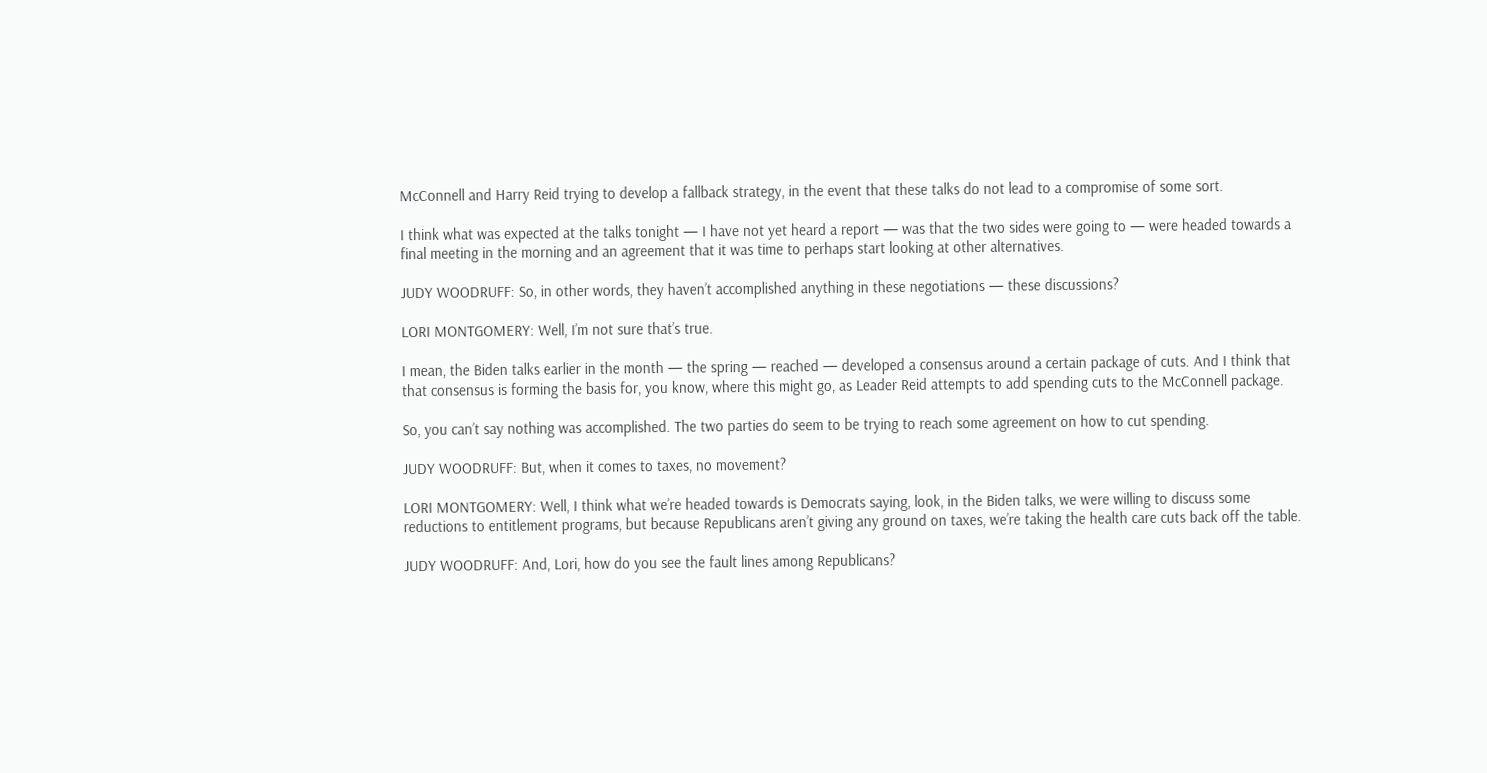McConnell and Harry Reid trying to develop a fallback strategy, in the event that these talks do not lead to a compromise of some sort.

I think what was expected at the talks tonight — I have not yet heard a report — was that the two sides were going to — were headed towards a final meeting in the morning and an agreement that it was time to perhaps start looking at other alternatives.

JUDY WOODRUFF: So, in other words, they haven’t accomplished anything in these negotiations — these discussions?

LORI MONTGOMERY: Well, I’m not sure that’s true.

I mean, the Biden talks earlier in the month — the spring — reached — developed a consensus around a certain package of cuts. And I think that that consensus is forming the basis for, you know, where this might go, as Leader Reid attempts to add spending cuts to the McConnell package.

So, you can’t say nothing was accomplished. The two parties do seem to be trying to reach some agreement on how to cut spending.

JUDY WOODRUFF: But, when it comes to taxes, no movement?

LORI MONTGOMERY: Well, I think what we’re headed towards is Democrats saying, look, in the Biden talks, we were willing to discuss some reductions to entitlement programs, but because Republicans aren’t giving any ground on taxes, we’re taking the health care cuts back off the table.

JUDY WOODRUFF: And, Lori, how do you see the fault lines among Republicans?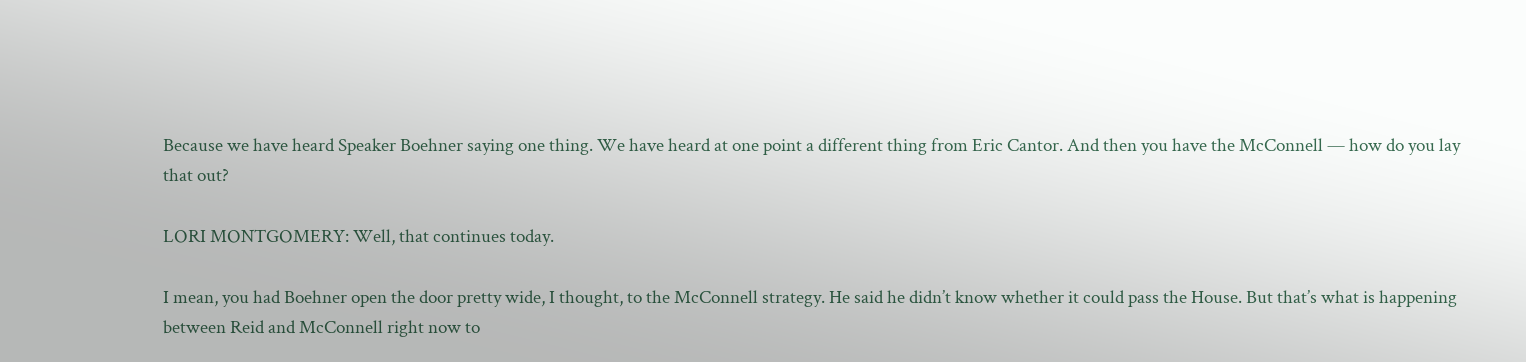Because we have heard Speaker Boehner saying one thing. We have heard at one point a different thing from Eric Cantor. And then you have the McConnell — how do you lay that out?

LORI MONTGOMERY: Well, that continues today.

I mean, you had Boehner open the door pretty wide, I thought, to the McConnell strategy. He said he didn’t know whether it could pass the House. But that’s what is happening between Reid and McConnell right now to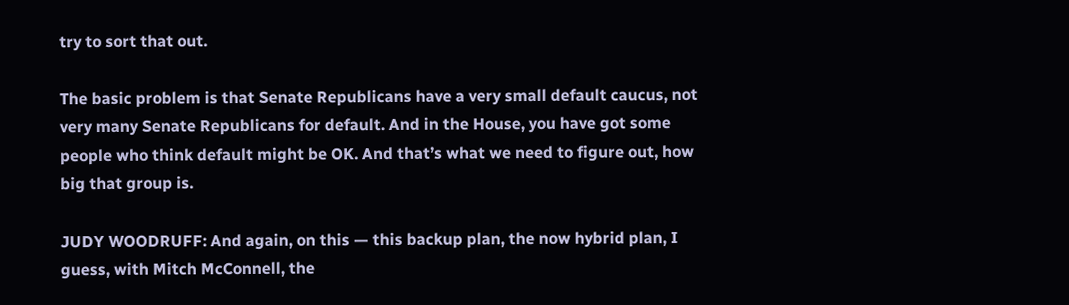try to sort that out.

The basic problem is that Senate Republicans have a very small default caucus, not very many Senate Republicans for default. And in the House, you have got some people who think default might be OK. And that’s what we need to figure out, how big that group is.

JUDY WOODRUFF: And again, on this — this backup plan, the now hybrid plan, I guess, with Mitch McConnell, the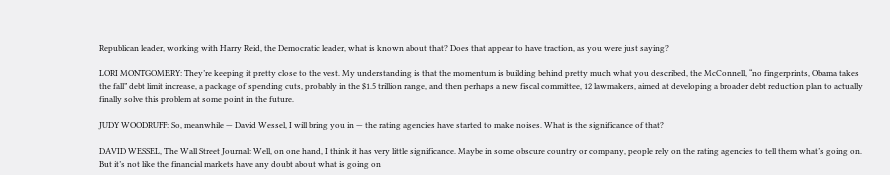Republican leader, working with Harry Reid, the Democratic leader, what is known about that? Does that appear to have traction, as you were just saying?

LORI MONTGOMERY: They’re keeping it pretty close to the vest. My understanding is that the momentum is building behind pretty much what you described, the McConnell, “no fingerprints, Obama takes the fall” debt limit increase, a package of spending cuts, probably in the $1.5 trillion range, and then perhaps a new fiscal committee, 12 lawmakers, aimed at developing a broader debt reduction plan to actually finally solve this problem at some point in the future.

JUDY WOODRUFF: So, meanwhile — David Wessel, I will bring you in — the rating agencies have started to make noises. What is the significance of that?

DAVID WESSEL, The Wall Street Journal: Well, on one hand, I think it has very little significance. Maybe in some obscure country or company, people rely on the rating agencies to tell them what’s going on. But it’s not like the financial markets have any doubt about what is going on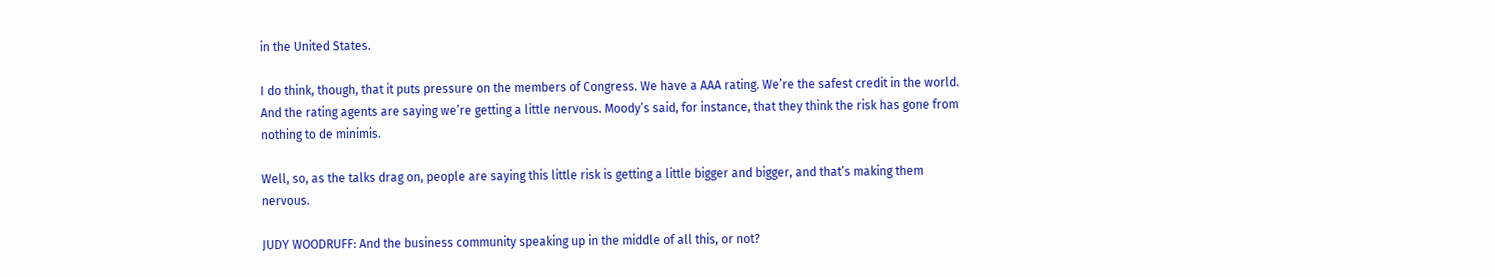in the United States.

I do think, though, that it puts pressure on the members of Congress. We have a AAA rating. We’re the safest credit in the world. And the rating agents are saying we’re getting a little nervous. Moody’s said, for instance, that they think the risk has gone from nothing to de minimis.

Well, so, as the talks drag on, people are saying this little risk is getting a little bigger and bigger, and that’s making them nervous.

JUDY WOODRUFF: And the business community speaking up in the middle of all this, or not?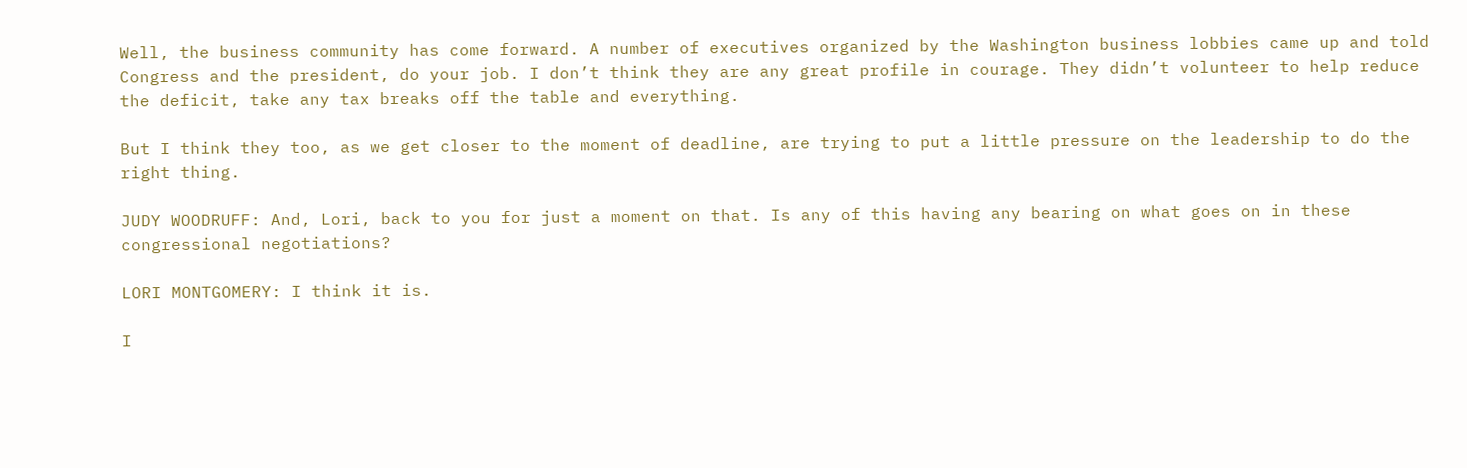Well, the business community has come forward. A number of executives organized by the Washington business lobbies came up and told Congress and the president, do your job. I don’t think they are any great profile in courage. They didn’t volunteer to help reduce the deficit, take any tax breaks off the table and everything.

But I think they too, as we get closer to the moment of deadline, are trying to put a little pressure on the leadership to do the right thing.

JUDY WOODRUFF: And, Lori, back to you for just a moment on that. Is any of this having any bearing on what goes on in these congressional negotiations?

LORI MONTGOMERY: I think it is.

I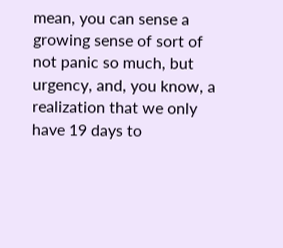mean, you can sense a growing sense of sort of not panic so much, but urgency, and, you know, a realization that we only have 19 days to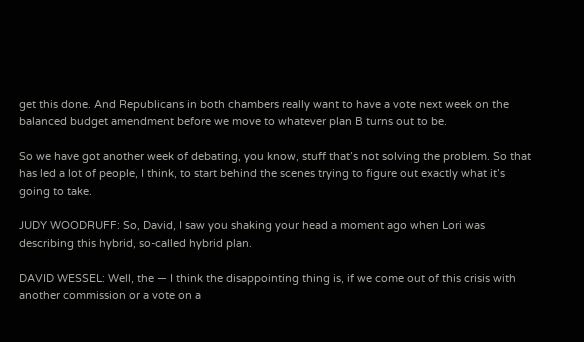get this done. And Republicans in both chambers really want to have a vote next week on the balanced budget amendment before we move to whatever plan B turns out to be.

So we have got another week of debating, you know, stuff that’s not solving the problem. So that has led a lot of people, I think, to start behind the scenes trying to figure out exactly what it’s going to take.

JUDY WOODRUFF: So, David, I saw you shaking your head a moment ago when Lori was describing this hybrid, so-called hybrid plan.

DAVID WESSEL: Well, the — I think the disappointing thing is, if we come out of this crisis with another commission or a vote on a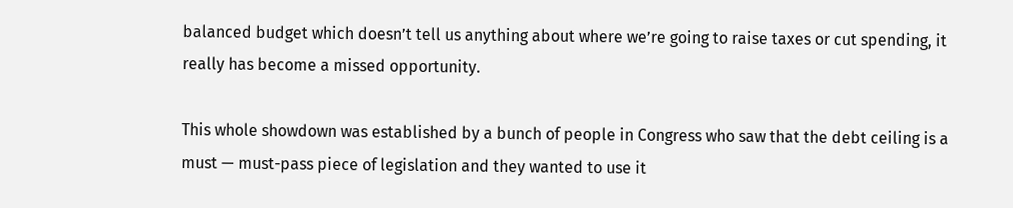balanced budget which doesn’t tell us anything about where we’re going to raise taxes or cut spending, it really has become a missed opportunity.

This whole showdown was established by a bunch of people in Congress who saw that the debt ceiling is a must — must-pass piece of legislation and they wanted to use it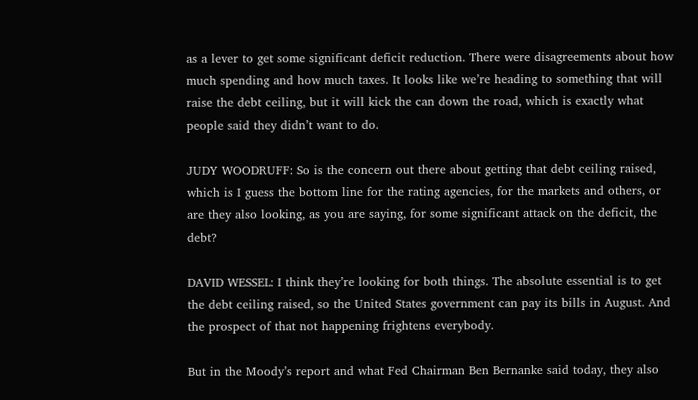as a lever to get some significant deficit reduction. There were disagreements about how much spending and how much taxes. It looks like we’re heading to something that will raise the debt ceiling, but it will kick the can down the road, which is exactly what people said they didn’t want to do.

JUDY WOODRUFF: So is the concern out there about getting that debt ceiling raised, which is I guess the bottom line for the rating agencies, for the markets and others, or are they also looking, as you are saying, for some significant attack on the deficit, the debt?

DAVID WESSEL: I think they’re looking for both things. The absolute essential is to get the debt ceiling raised, so the United States government can pay its bills in August. And the prospect of that not happening frightens everybody.

But in the Moody’s report and what Fed Chairman Ben Bernanke said today, they also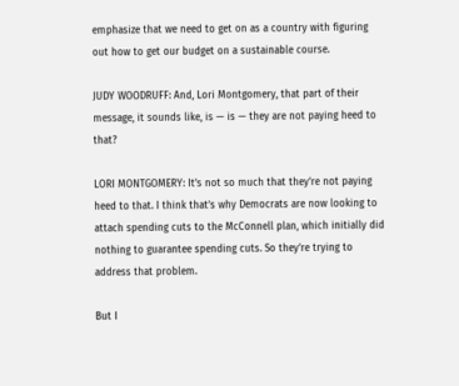emphasize that we need to get on as a country with figuring out how to get our budget on a sustainable course.

JUDY WOODRUFF: And, Lori Montgomery, that part of their message, it sounds like, is — is — they are not paying heed to that?

LORI MONTGOMERY: It’s not so much that they’re not paying heed to that. I think that’s why Democrats are now looking to attach spending cuts to the McConnell plan, which initially did nothing to guarantee spending cuts. So they’re trying to address that problem.

But I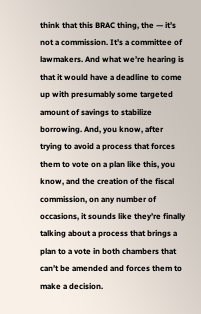think that this BRAC thing, the — it’s not a commission. It’s a committee of lawmakers. And what we’re hearing is that it would have a deadline to come up with presumably some targeted amount of savings to stabilize borrowing. And, you know, after trying to avoid a process that forces them to vote on a plan like this, you know, and the creation of the fiscal commission, on any number of occasions, it sounds like they’re finally talking about a process that brings a plan to a vote in both chambers that can’t be amended and forces them to make a decision.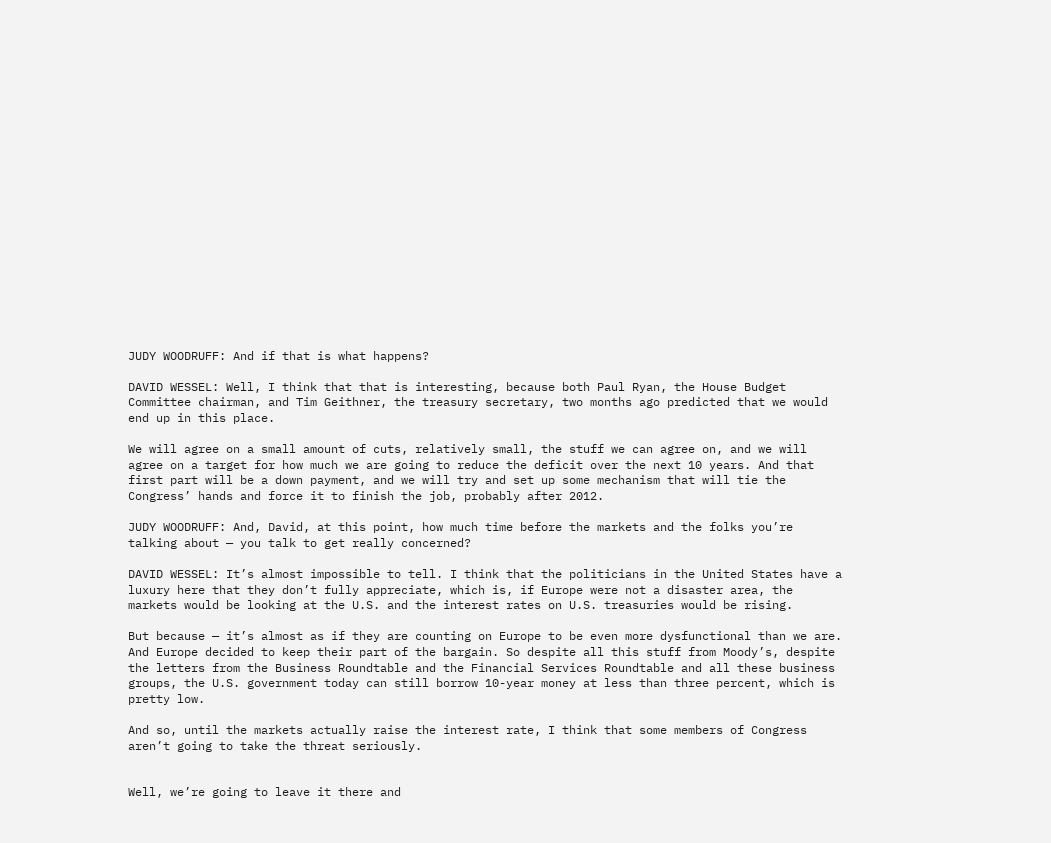JUDY WOODRUFF: And if that is what happens?

DAVID WESSEL: Well, I think that that is interesting, because both Paul Ryan, the House Budget Committee chairman, and Tim Geithner, the treasury secretary, two months ago predicted that we would end up in this place.

We will agree on a small amount of cuts, relatively small, the stuff we can agree on, and we will agree on a target for how much we are going to reduce the deficit over the next 10 years. And that first part will be a down payment, and we will try and set up some mechanism that will tie the Congress’ hands and force it to finish the job, probably after 2012.

JUDY WOODRUFF: And, David, at this point, how much time before the markets and the folks you’re talking about — you talk to get really concerned?

DAVID WESSEL: It’s almost impossible to tell. I think that the politicians in the United States have a luxury here that they don’t fully appreciate, which is, if Europe were not a disaster area, the markets would be looking at the U.S. and the interest rates on U.S. treasuries would be rising.

But because — it’s almost as if they are counting on Europe to be even more dysfunctional than we are. And Europe decided to keep their part of the bargain. So despite all this stuff from Moody’s, despite the letters from the Business Roundtable and the Financial Services Roundtable and all these business groups, the U.S. government today can still borrow 10-year money at less than three percent, which is pretty low.

And so, until the markets actually raise the interest rate, I think that some members of Congress aren’t going to take the threat seriously.


Well, we’re going to leave it there and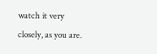watch it very closely, as you are.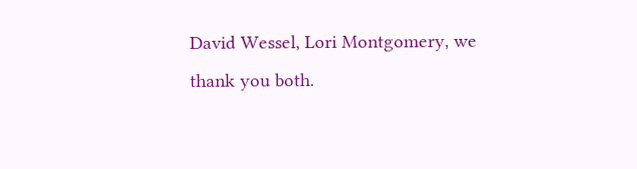David Wessel, Lori Montgomery, we thank you both.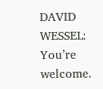DAVID WESSEL: You’re welcome.